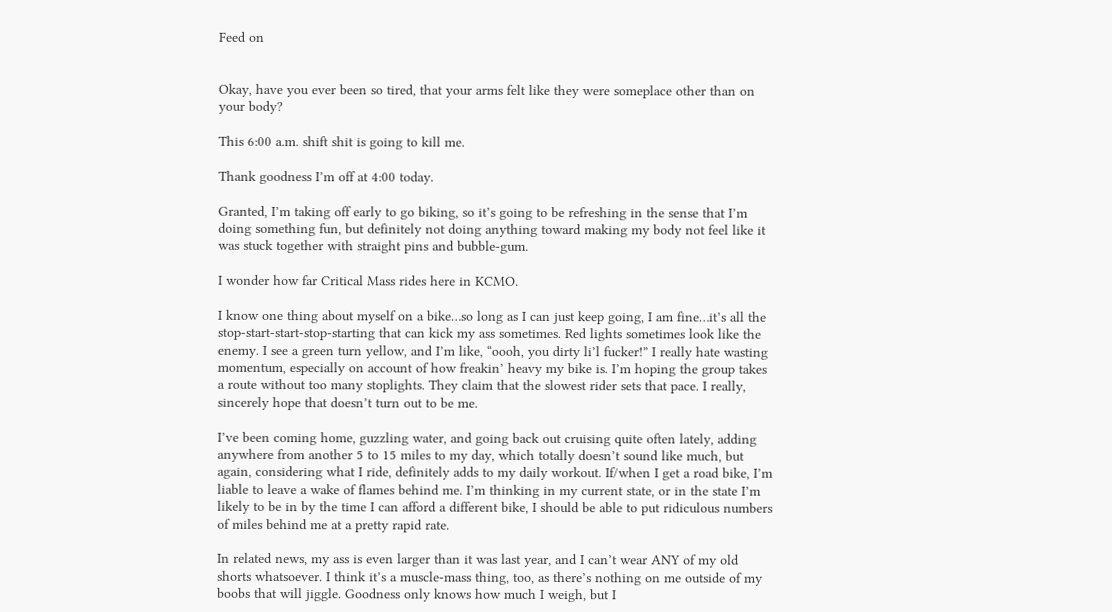Feed on


Okay, have you ever been so tired, that your arms felt like they were someplace other than on your body?

This 6:00 a.m. shift shit is going to kill me.

Thank goodness I’m off at 4:00 today.

Granted, I’m taking off early to go biking, so it’s going to be refreshing in the sense that I’m doing something fun, but definitely not doing anything toward making my body not feel like it was stuck together with straight pins and bubble-gum.

I wonder how far Critical Mass rides here in KCMO.

I know one thing about myself on a bike…so long as I can just keep going, I am fine…it’s all the stop-start-start-stop-starting that can kick my ass sometimes. Red lights sometimes look like the enemy. I see a green turn yellow, and I’m like, “oooh, you dirty li’l fucker!” I really hate wasting momentum, especially on account of how freakin’ heavy my bike is. I’m hoping the group takes a route without too many stoplights. They claim that the slowest rider sets that pace. I really, sincerely hope that doesn’t turn out to be me.

I’ve been coming home, guzzling water, and going back out cruising quite often lately, adding anywhere from another 5 to 15 miles to my day, which totally doesn’t sound like much, but again, considering what I ride, definitely adds to my daily workout. If/when I get a road bike, I’m liable to leave a wake of flames behind me. I’m thinking in my current state, or in the state I’m likely to be in by the time I can afford a different bike, I should be able to put ridiculous numbers of miles behind me at a pretty rapid rate.

In related news, my ass is even larger than it was last year, and I can’t wear ANY of my old shorts whatsoever. I think it’s a muscle-mass thing, too, as there’s nothing on me outside of my boobs that will jiggle. Goodness only knows how much I weigh, but I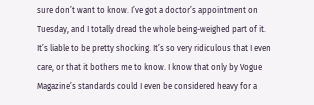sure don’t want to know. I’ve got a doctor’s appointment on Tuesday, and I totally dread the whole being-weighed part of it. It’s liable to be pretty shocking. It’s so very ridiculous that I even care, or that it bothers me to know. I know that only by Vogue Magazine’s standards could I even be considered heavy for a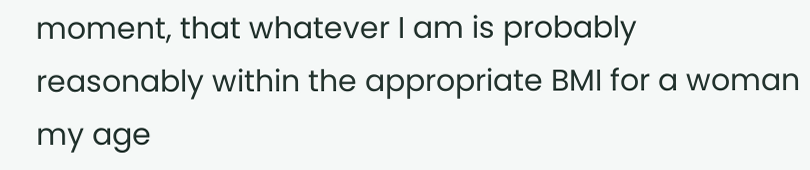moment, that whatever I am is probably reasonably within the appropriate BMI for a woman my age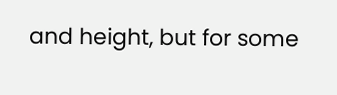and height, but for some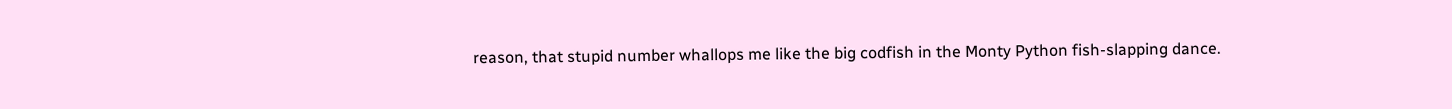reason, that stupid number whallops me like the big codfish in the Monty Python fish-slapping dance.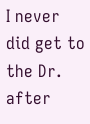I never did get to the Dr. after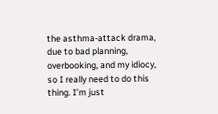the asthma-attack drama, due to bad planning, overbooking, and my idiocy, so I really need to do this thing. I’m just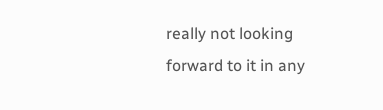really not looking forward to it in any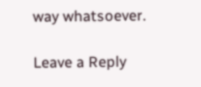way whatsoever.

Leave a Reply